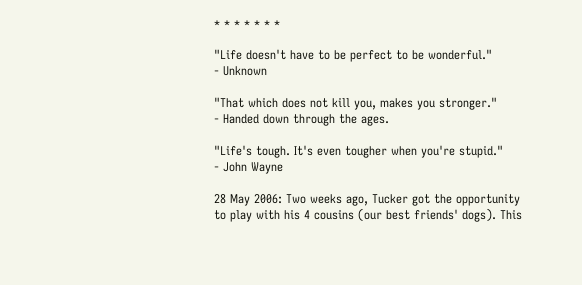* * * * * * *

"Life doesn't have to be perfect to be wonderful."
- Unknown

"That which does not kill you, makes you stronger."
- Handed down through the ages.

"Life's tough. It's even tougher when you're stupid."
- John Wayne

28 May 2006: Two weeks ago, Tucker got the opportunity to play with his 4 cousins (our best friends' dogs). This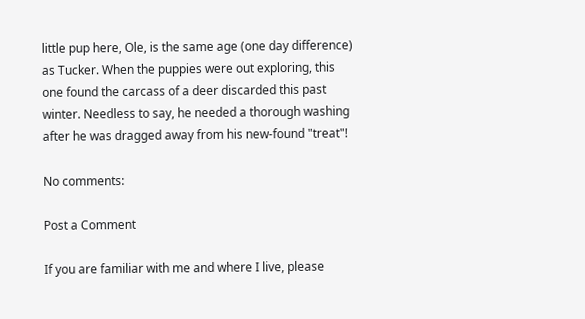little pup here, Ole, is the same age (one day difference) as Tucker. When the puppies were out exploring, this one found the carcass of a deer discarded this past winter. Needless to say, he needed a thorough washing after he was dragged away from his new-found "treat"!

No comments:

Post a Comment

If you are familiar with me and where I live, please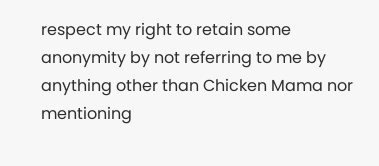respect my right to retain some anonymity by not referring to me by anything other than Chicken Mama nor mentioning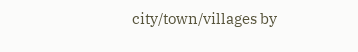city/town/villages by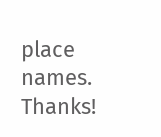place names. Thanks!